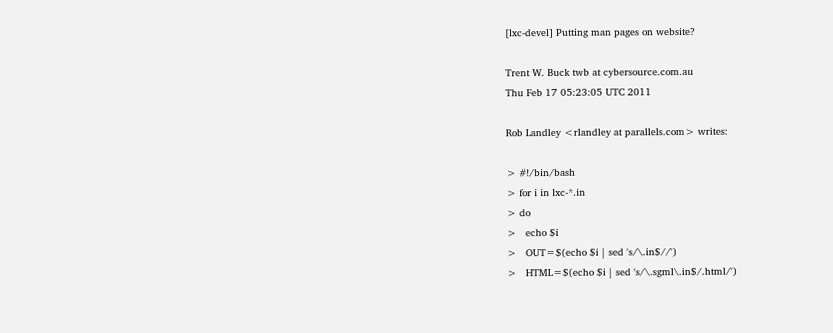[lxc-devel] Putting man pages on website?

Trent W. Buck twb at cybersource.com.au
Thu Feb 17 05:23:05 UTC 2011

Rob Landley <rlandley at parallels.com> writes:

> #!/bin/bash
> for i in lxc-*.in
> do
>   echo $i
>   OUT=$(echo $i | sed 's/\.in$//')
>   HTML=$(echo $i | sed 's/\.sgml\.in$/.html/')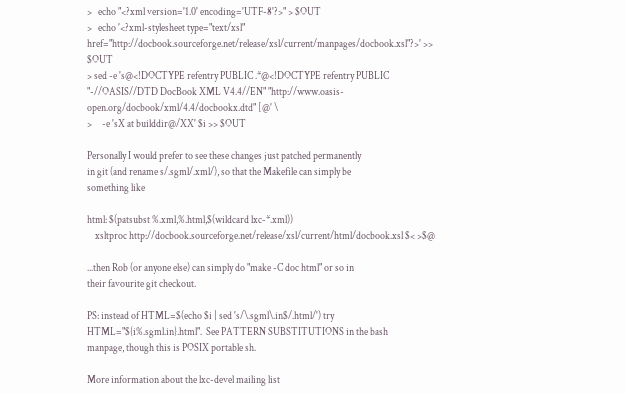>   echo "<?xml version='1.0' encoding='UTF-8'?>" > $OUT
>   echo '<?xml-stylesheet type="text/xsl" href="http://docbook.sourceforge.net/release/xsl/current/manpages/docbook.xsl"?>' >> $OUT
> sed -e 's@<!DOCTYPE refentry PUBLIC .*@<!DOCTYPE refentry PUBLIC "-//OASIS//DTD DocBook XML V4.4//EN" "http://www.oasis-open.org/docbook/xml/4.4/docbookx.dtd" [@' \
>     -e 'sX at builddir@/XX' $i >> $OUT

Personally I would prefer to see these changes just patched permanently
in git (and rename s/.sgml/.xml/), so that the Makefile can simply be
something like

html: $(patsubst %.xml,%.html,$(wildcard lxc-*.xml))
    xsltproc http://docbook.sourceforge.net/release/xsl/current/html/docbook.xsl $< >$@

...then Rob (or anyone else) can simply do "make -C doc html" or so in
their favourite git checkout.

PS: instead of HTML=$(echo $i | sed 's/\.sgml\.in$/.html/') try
HTML="${i%.sgml.in}.html".  See PATTERN SUBSTITUTIONS in the bash
manpage, though this is POSIX portable sh.

More information about the lxc-devel mailing list